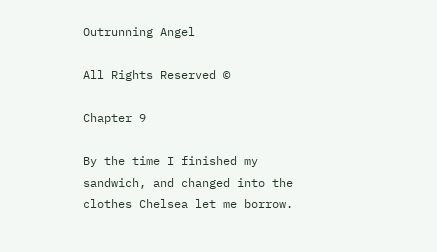Outrunning Angel

All Rights Reserved ©

Chapter 9

By the time I finished my sandwich, and changed into the clothes Chelsea let me borrow.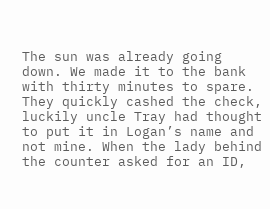The sun was already going down. We made it to the bank with thirty minutes to spare. They quickly cashed the check, luckily uncle Tray had thought to put it in Logan’s name and not mine. When the lady behind the counter asked for an ID,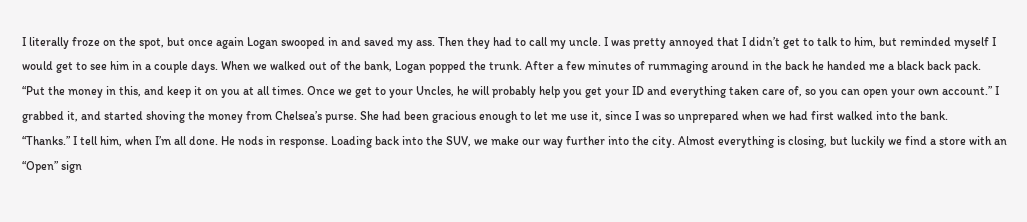I literally froze on the spot, but once again Logan swooped in and saved my ass. Then they had to call my uncle. I was pretty annoyed that I didn’t get to talk to him, but reminded myself I would get to see him in a couple days. When we walked out of the bank, Logan popped the trunk. After a few minutes of rummaging around in the back he handed me a black back pack.
“Put the money in this, and keep it on you at all times. Once we get to your Uncles, he will probably help you get your ID and everything taken care of, so you can open your own account.” I grabbed it, and started shoving the money from Chelsea’s purse. She had been gracious enough to let me use it, since I was so unprepared when we had first walked into the bank.
“Thanks.” I tell him, when I’m all done. He nods in response. Loading back into the SUV, we make our way further into the city. Almost everything is closing, but luckily we find a store with an “Open” sign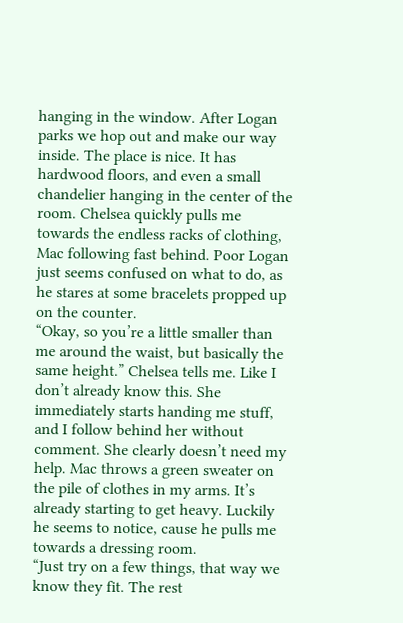hanging in the window. After Logan parks we hop out and make our way inside. The place is nice. It has hardwood floors, and even a small chandelier hanging in the center of the room. Chelsea quickly pulls me towards the endless racks of clothing, Mac following fast behind. Poor Logan just seems confused on what to do, as he stares at some bracelets propped up on the counter.
“Okay, so you’re a little smaller than me around the waist, but basically the same height.” Chelsea tells me. Like I don’t already know this. She immediately starts handing me stuff, and I follow behind her without comment. She clearly doesn’t need my help. Mac throws a green sweater on the pile of clothes in my arms. It’s already starting to get heavy. Luckily he seems to notice, cause he pulls me towards a dressing room.
“Just try on a few things, that way we know they fit. The rest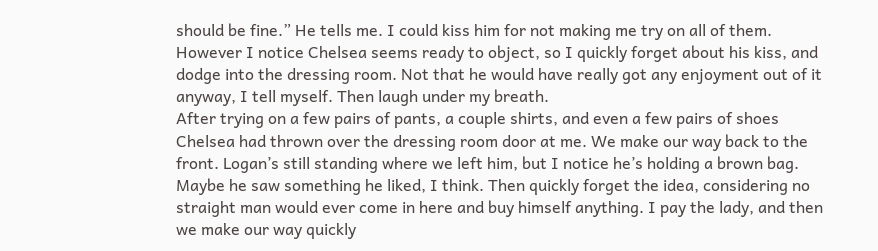should be fine.” He tells me. I could kiss him for not making me try on all of them. However I notice Chelsea seems ready to object, so I quickly forget about his kiss, and dodge into the dressing room. Not that he would have really got any enjoyment out of it anyway, I tell myself. Then laugh under my breath.
After trying on a few pairs of pants, a couple shirts, and even a few pairs of shoes Chelsea had thrown over the dressing room door at me. We make our way back to the front. Logan’s still standing where we left him, but I notice he’s holding a brown bag. Maybe he saw something he liked, I think. Then quickly forget the idea, considering no straight man would ever come in here and buy himself anything. I pay the lady, and then we make our way quickly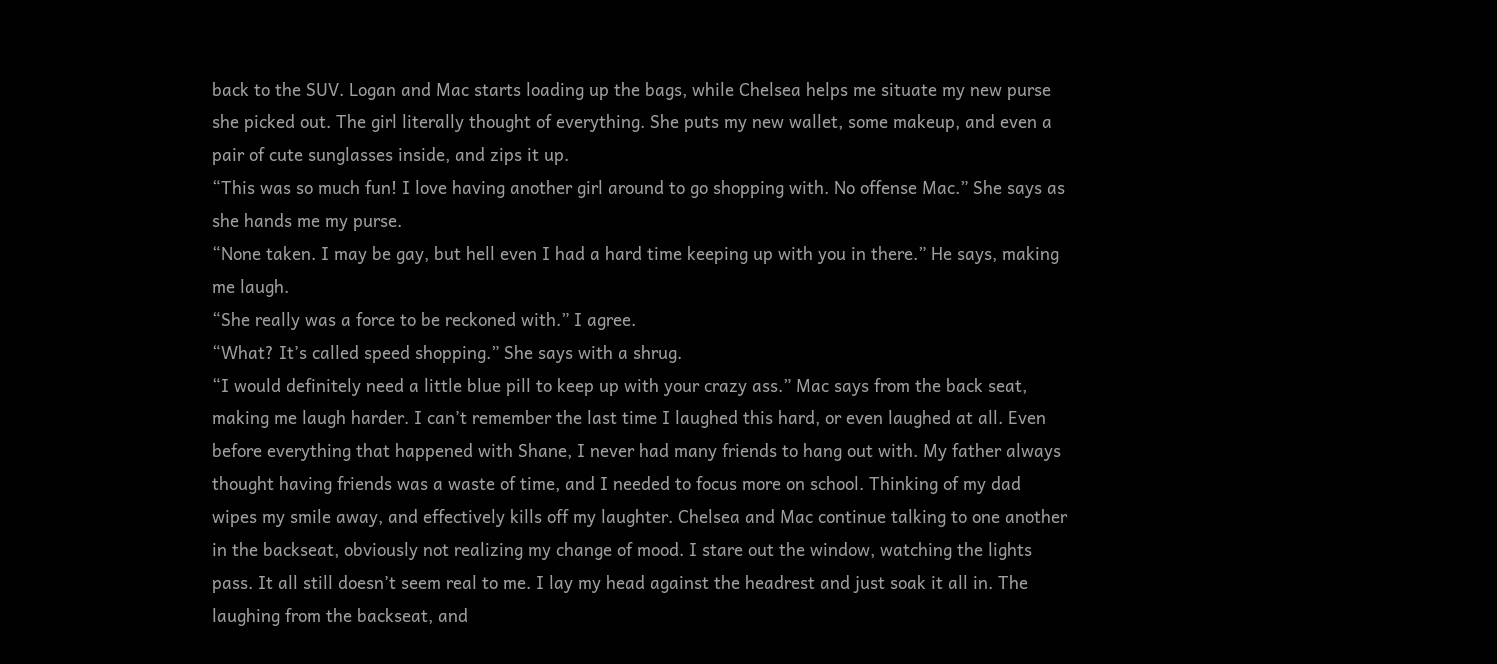back to the SUV. Logan and Mac starts loading up the bags, while Chelsea helps me situate my new purse she picked out. The girl literally thought of everything. She puts my new wallet, some makeup, and even a pair of cute sunglasses inside, and zips it up.
“This was so much fun! I love having another girl around to go shopping with. No offense Mac.” She says as she hands me my purse.
“None taken. I may be gay, but hell even I had a hard time keeping up with you in there.” He says, making me laugh.
“She really was a force to be reckoned with.” I agree.
“What? It’s called speed shopping.” She says with a shrug.
“I would definitely need a little blue pill to keep up with your crazy ass.” Mac says from the back seat, making me laugh harder. I can’t remember the last time I laughed this hard, or even laughed at all. Even before everything that happened with Shane, I never had many friends to hang out with. My father always thought having friends was a waste of time, and I needed to focus more on school. Thinking of my dad wipes my smile away, and effectively kills off my laughter. Chelsea and Mac continue talking to one another in the backseat, obviously not realizing my change of mood. I stare out the window, watching the lights pass. It all still doesn’t seem real to me. I lay my head against the headrest and just soak it all in. The laughing from the backseat, and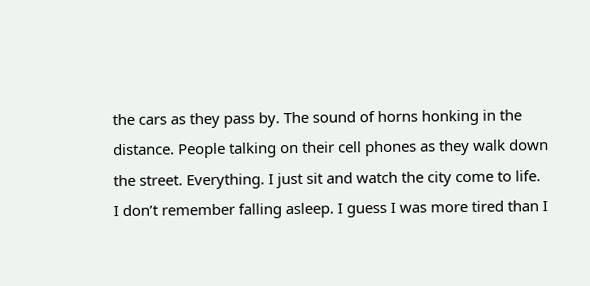the cars as they pass by. The sound of horns honking in the distance. People talking on their cell phones as they walk down the street. Everything. I just sit and watch the city come to life.
I don’t remember falling asleep. I guess I was more tired than I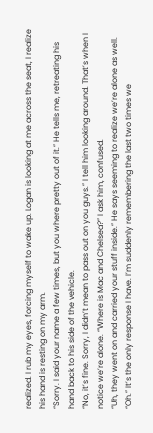realized. I rub my eyes, forcing myself to wake up. Logan is looking at me across the seat, I realize his hand is resting on my arm.
“Sorry. I said your name a few times, but you where pretty out of it.” He tells me, retreating his hand back to his side of the vehicle.
“No, it’s fine. Sorry, I didn’t mean to pass out on you guys.” I tell him looking around. That’s when I notice we’re alone. “Where is Mac and Chelsea?” I ask him, confused.
“Uh, they went on and carried your stuff inside.” He says seeming to realize we’re alone as well.
“Oh.” It’s the only response I have. I’m suddenly remembering the last two times we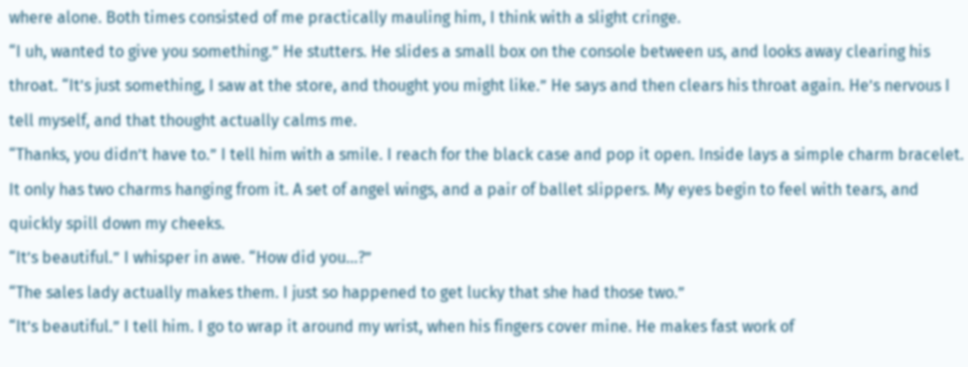where alone. Both times consisted of me practically mauling him, I think with a slight cringe.
“I uh, wanted to give you something.” He stutters. He slides a small box on the console between us, and looks away clearing his throat. “It’s just something, I saw at the store, and thought you might like.” He says and then clears his throat again. He’s nervous I tell myself, and that thought actually calms me.
“Thanks, you didn’t have to.” I tell him with a smile. I reach for the black case and pop it open. Inside lays a simple charm bracelet. It only has two charms hanging from it. A set of angel wings, and a pair of ballet slippers. My eyes begin to feel with tears, and quickly spill down my cheeks.
“It’s beautiful.” I whisper in awe. “How did you…?”
“The sales lady actually makes them. I just so happened to get lucky that she had those two.”
“It’s beautiful.” I tell him. I go to wrap it around my wrist, when his fingers cover mine. He makes fast work of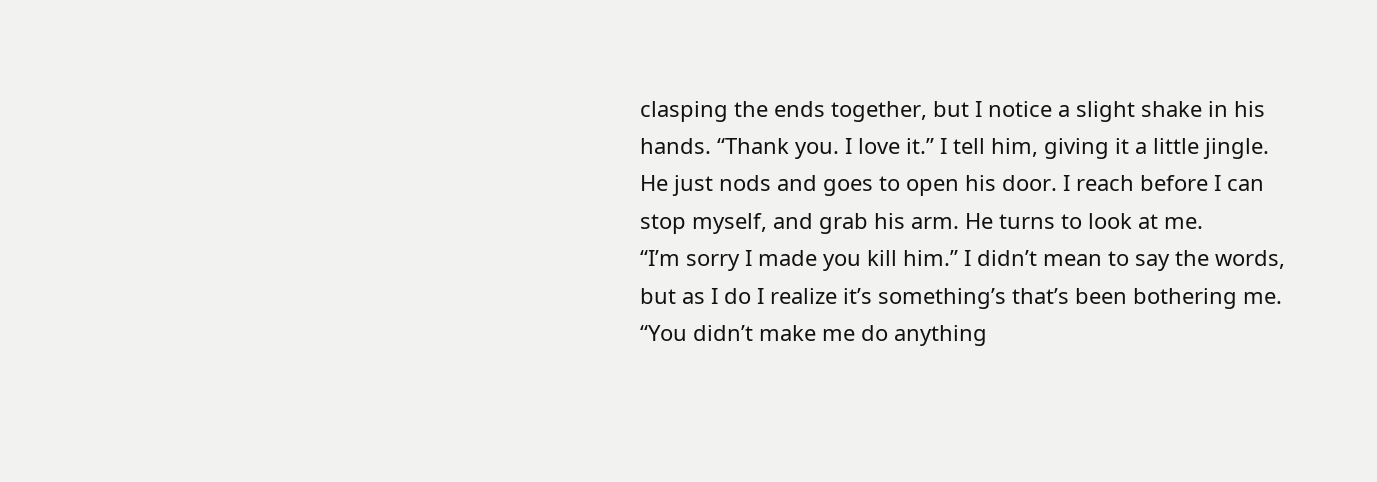clasping the ends together, but I notice a slight shake in his hands. “Thank you. I love it.” I tell him, giving it a little jingle. He just nods and goes to open his door. I reach before I can stop myself, and grab his arm. He turns to look at me.
“I’m sorry I made you kill him.” I didn’t mean to say the words, but as I do I realize it’s something’s that’s been bothering me.
“You didn’t make me do anything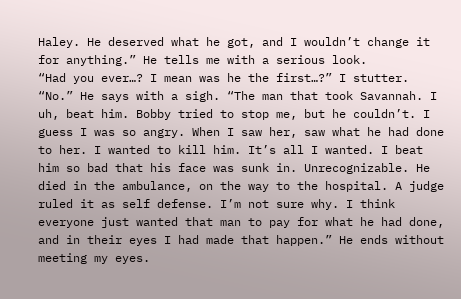Haley. He deserved what he got, and I wouldn’t change it for anything.” He tells me with a serious look.
“Had you ever…? I mean was he the first…?” I stutter.
“No.” He says with a sigh. “The man that took Savannah. I uh, beat him. Bobby tried to stop me, but he couldn’t. I guess I was so angry. When I saw her, saw what he had done to her. I wanted to kill him. It’s all I wanted. I beat him so bad that his face was sunk in. Unrecognizable. He died in the ambulance, on the way to the hospital. A judge ruled it as self defense. I’m not sure why. I think everyone just wanted that man to pay for what he had done, and in their eyes I had made that happen.” He ends without meeting my eyes.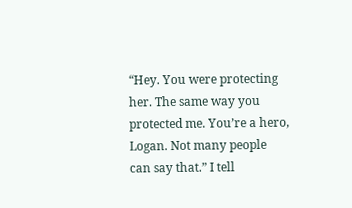“Hey. You were protecting her. The same way you protected me. You’re a hero, Logan. Not many people can say that.” I tell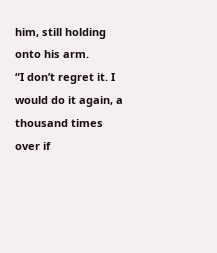him, still holding onto his arm.
“I don’t regret it. I would do it again, a thousand times over if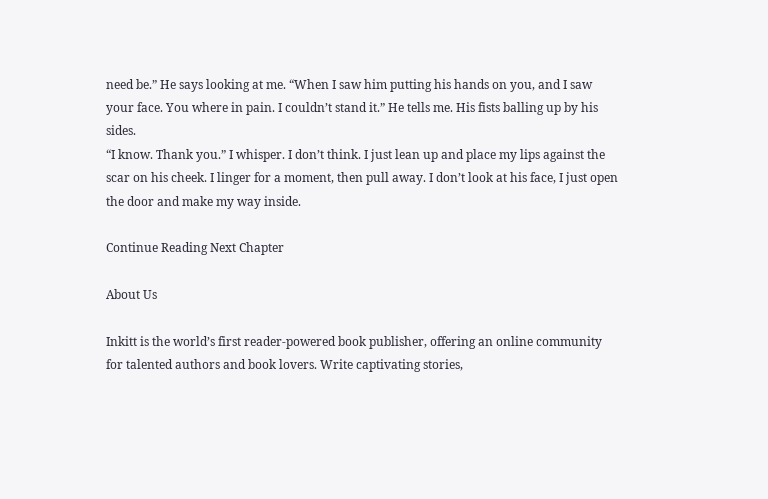need be.” He says looking at me. “When I saw him putting his hands on you, and I saw your face. You where in pain. I couldn’t stand it.” He tells me. His fists balling up by his sides.
“I know. Thank you.” I whisper. I don’t think. I just lean up and place my lips against the scar on his cheek. I linger for a moment, then pull away. I don’t look at his face, I just open the door and make my way inside.

Continue Reading Next Chapter

About Us

Inkitt is the world’s first reader-powered book publisher, offering an online community for talented authors and book lovers. Write captivating stories,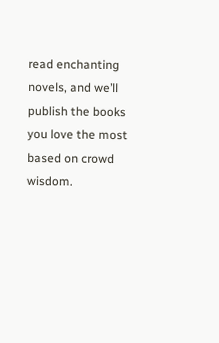read enchanting novels, and we’ll publish the books you love the most based on crowd wisdom.